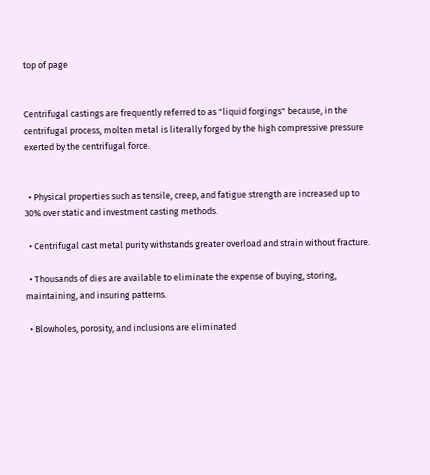top of page


Centrifugal castings are frequently referred to as "liquid forgings" because, in the centrifugal process, molten metal is literally forged by the high compressive pressure exerted by the centrifugal force.


  • Physical properties such as tensile, creep, and fatigue strength are increased up to 30% over static and investment casting methods.

  • Centrifugal cast metal purity withstands greater overload and strain without fracture.

  • Thousands of dies are available to eliminate the expense of buying, storing, maintaining, and insuring patterns.

  • Blowholes, porosity, and inclusions are eliminated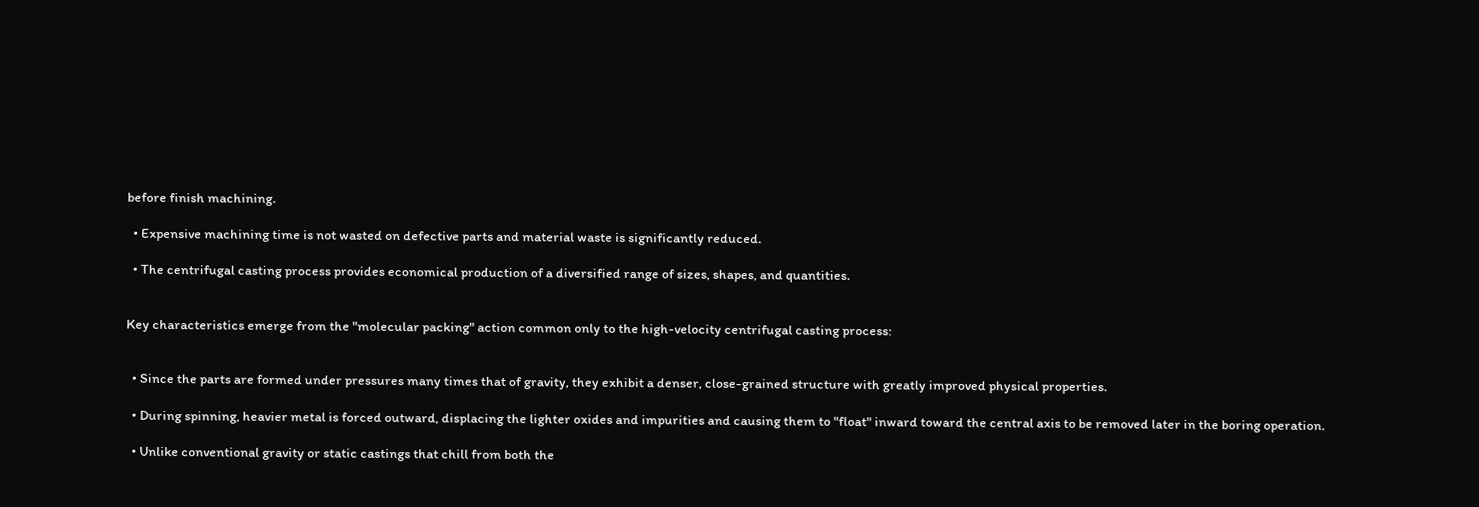before finish machining.

  • Expensive machining time is not wasted on defective parts and material waste is significantly reduced.

  • The centrifugal casting process provides economical production of a diversified range of sizes, shapes, and quantities.


Key characteristics emerge from the "molecular packing" action common only to the high-velocity centrifugal casting process:


  • Since the parts are formed under pressures many times that of gravity, they exhibit a denser, close-grained structure with greatly improved physical properties.

  • During spinning, heavier metal is forced outward, displacing the lighter oxides and impurities and causing them to "float" inward toward the central axis to be removed later in the boring operation.

  • Unlike conventional gravity or static castings that chill from both the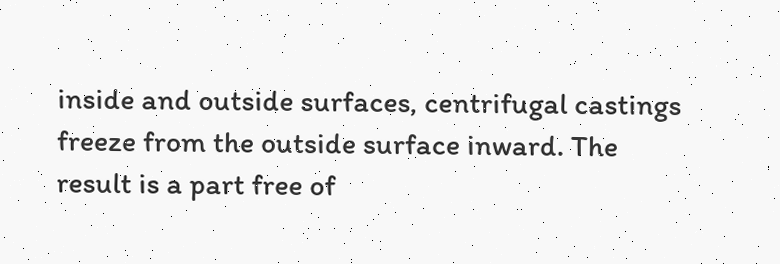inside and outside surfaces, centrifugal castings freeze from the outside surface inward. The result is a part free of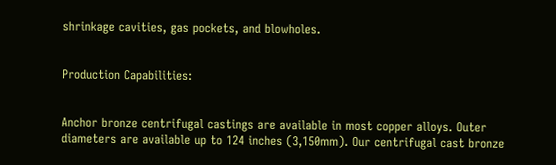shrinkage cavities, gas pockets, and blowholes.


Production Capabilities:


Anchor bronze centrifugal castings are available in most copper alloys. Outer diameters are available up to 124 inches (3,150mm). Our centrifugal cast bronze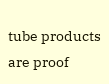tube products are proof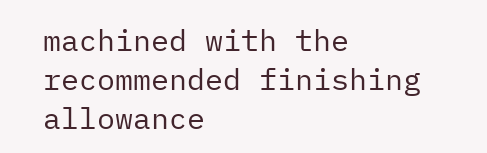machined with the recommended finishing allowance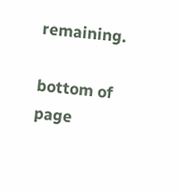remaining.

bottom of page